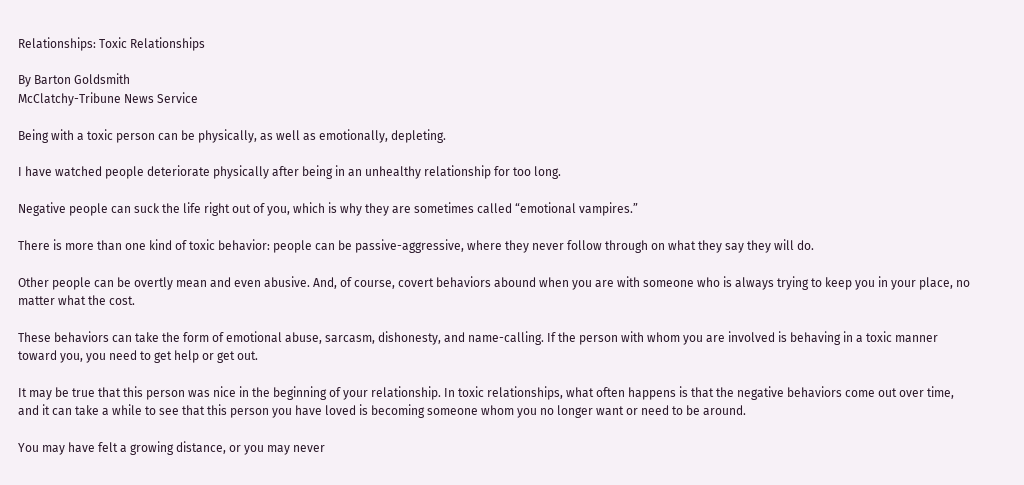Relationships: Toxic Relationships

By Barton Goldsmith
McClatchy-Tribune News Service

Being with a toxic person can be physically, as well as emotionally, depleting.

I have watched people deteriorate physically after being in an unhealthy relationship for too long.

Negative people can suck the life right out of you, which is why they are sometimes called “emotional vampires.”

There is more than one kind of toxic behavior: people can be passive-aggressive, where they never follow through on what they say they will do.

Other people can be overtly mean and even abusive. And, of course, covert behaviors abound when you are with someone who is always trying to keep you in your place, no matter what the cost.

These behaviors can take the form of emotional abuse, sarcasm, dishonesty, and name-calling. If the person with whom you are involved is behaving in a toxic manner toward you, you need to get help or get out.

It may be true that this person was nice in the beginning of your relationship. In toxic relationships, what often happens is that the negative behaviors come out over time, and it can take a while to see that this person you have loved is becoming someone whom you no longer want or need to be around.

You may have felt a growing distance, or you may never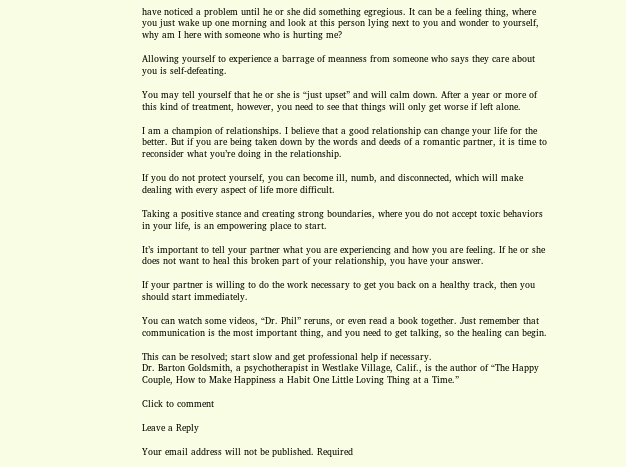have noticed a problem until he or she did something egregious. It can be a feeling thing, where you just wake up one morning and look at this person lying next to you and wonder to yourself, why am I here with someone who is hurting me?

Allowing yourself to experience a barrage of meanness from someone who says they care about you is self-defeating.

You may tell yourself that he or she is “just upset” and will calm down. After a year or more of this kind of treatment, however, you need to see that things will only get worse if left alone.

I am a champion of relationships. I believe that a good relationship can change your life for the better. But if you are being taken down by the words and deeds of a romantic partner, it is time to reconsider what you’re doing in the relationship.

If you do not protect yourself, you can become ill, numb, and disconnected, which will make dealing with every aspect of life more difficult.

Taking a positive stance and creating strong boundaries, where you do not accept toxic behaviors in your life, is an empowering place to start.

It’s important to tell your partner what you are experiencing and how you are feeling. If he or she does not want to heal this broken part of your relationship, you have your answer.

If your partner is willing to do the work necessary to get you back on a healthy track, then you should start immediately.

You can watch some videos, “Dr. Phil” reruns, or even read a book together. Just remember that communication is the most important thing, and you need to get talking, so the healing can begin.

This can be resolved; start slow and get professional help if necessary.
Dr. Barton Goldsmith, a psychotherapist in Westlake Village, Calif., is the author of “The Happy Couple, How to Make Happiness a Habit One Little Loving Thing at a Time.”

Click to comment

Leave a Reply

Your email address will not be published. Required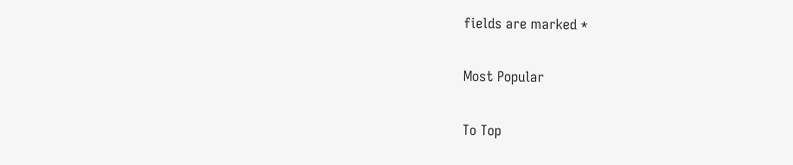fields are marked *

Most Popular

To Top